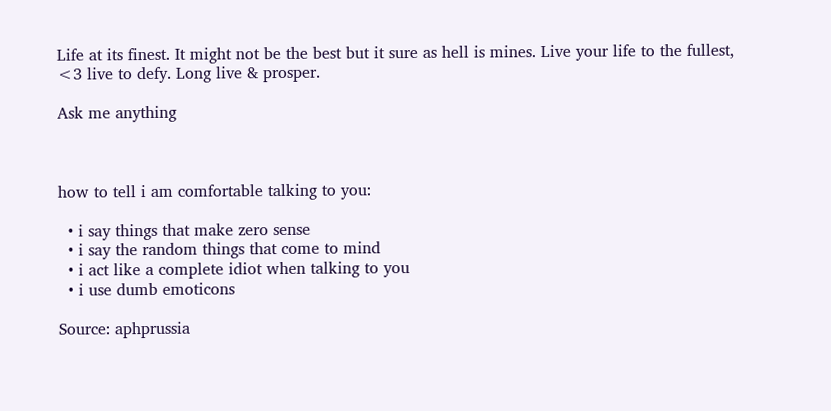Life at its finest. It might not be the best but it sure as hell is mines. Live your life to the fullest, <3 live to defy. Long live & prosper.

Ask me anything



how to tell i am comfortable talking to you:

  • i say things that make zero sense
  • i say the random things that come to mind
  • i act like a complete idiot when talking to you
  • i use dumb emoticons

Source: aphprussia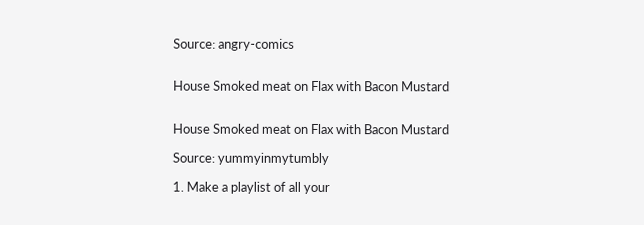Source: angry-comics


House Smoked meat on Flax with Bacon Mustard


House Smoked meat on Flax with Bacon Mustard

Source: yummyinmytumbly

1. Make a playlist of all your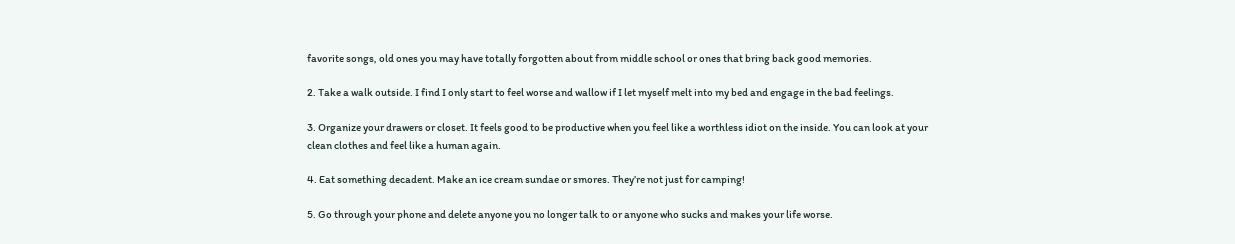favorite songs, old ones you may have totally forgotten about from middle school or ones that bring back good memories.

2. Take a walk outside. I find I only start to feel worse and wallow if I let myself melt into my bed and engage in the bad feelings.

3. Organize your drawers or closet. It feels good to be productive when you feel like a worthless idiot on the inside. You can look at your clean clothes and feel like a human again.

4. Eat something decadent. Make an ice cream sundae or smores. They’re not just for camping!

5. Go through your phone and delete anyone you no longer talk to or anyone who sucks and makes your life worse.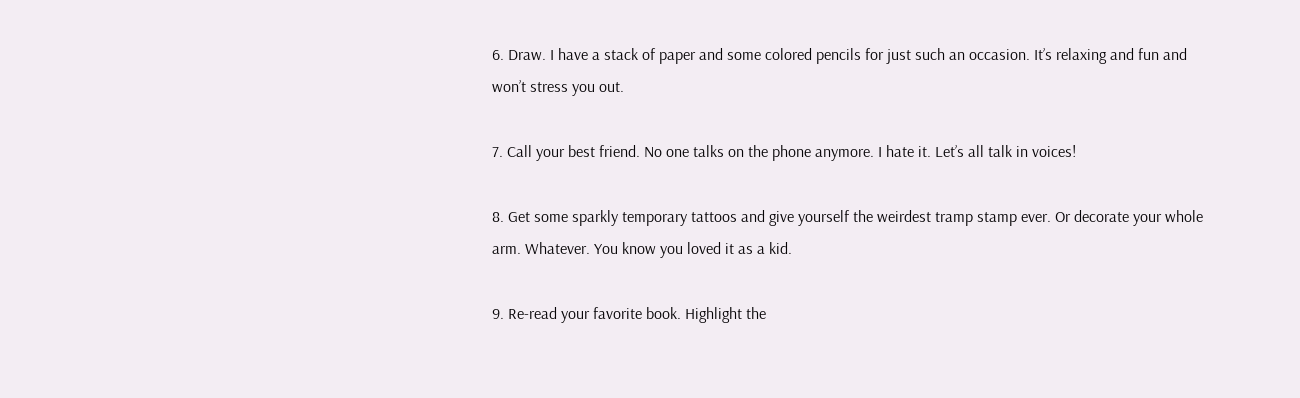6. Draw. I have a stack of paper and some colored pencils for just such an occasion. It’s relaxing and fun and won’t stress you out.

7. Call your best friend. No one talks on the phone anymore. I hate it. Let’s all talk in voices!

8. Get some sparkly temporary tattoos and give yourself the weirdest tramp stamp ever. Or decorate your whole arm. Whatever. You know you loved it as a kid.

9. Re-read your favorite book. Highlight the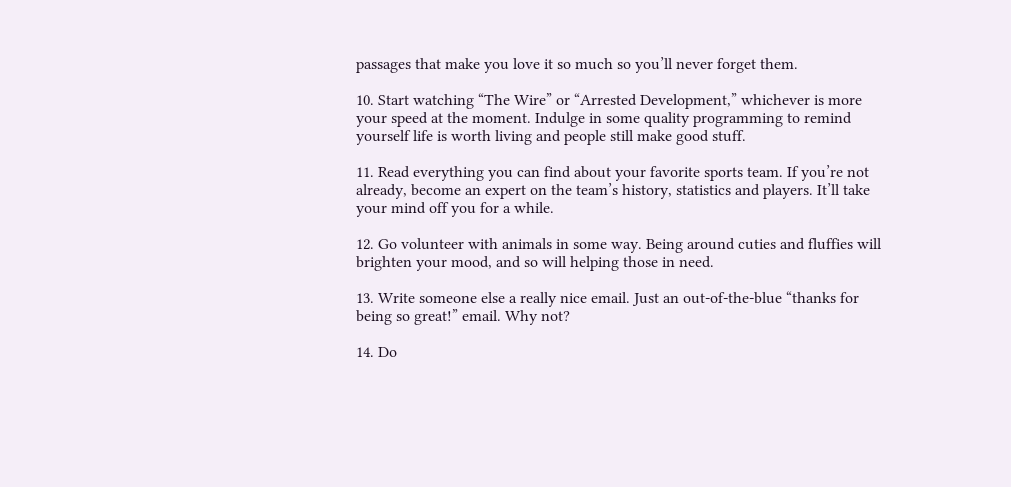passages that make you love it so much so you’ll never forget them.

10. Start watching “The Wire” or “Arrested Development,” whichever is more your speed at the moment. Indulge in some quality programming to remind yourself life is worth living and people still make good stuff.

11. Read everything you can find about your favorite sports team. If you’re not already, become an expert on the team’s history, statistics and players. It’ll take your mind off you for a while.

12. Go volunteer with animals in some way. Being around cuties and fluffies will brighten your mood, and so will helping those in need.

13. Write someone else a really nice email. Just an out-of-the-blue “thanks for being so great!” email. Why not?

14. Do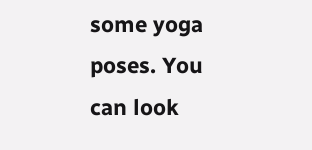some yoga poses. You can look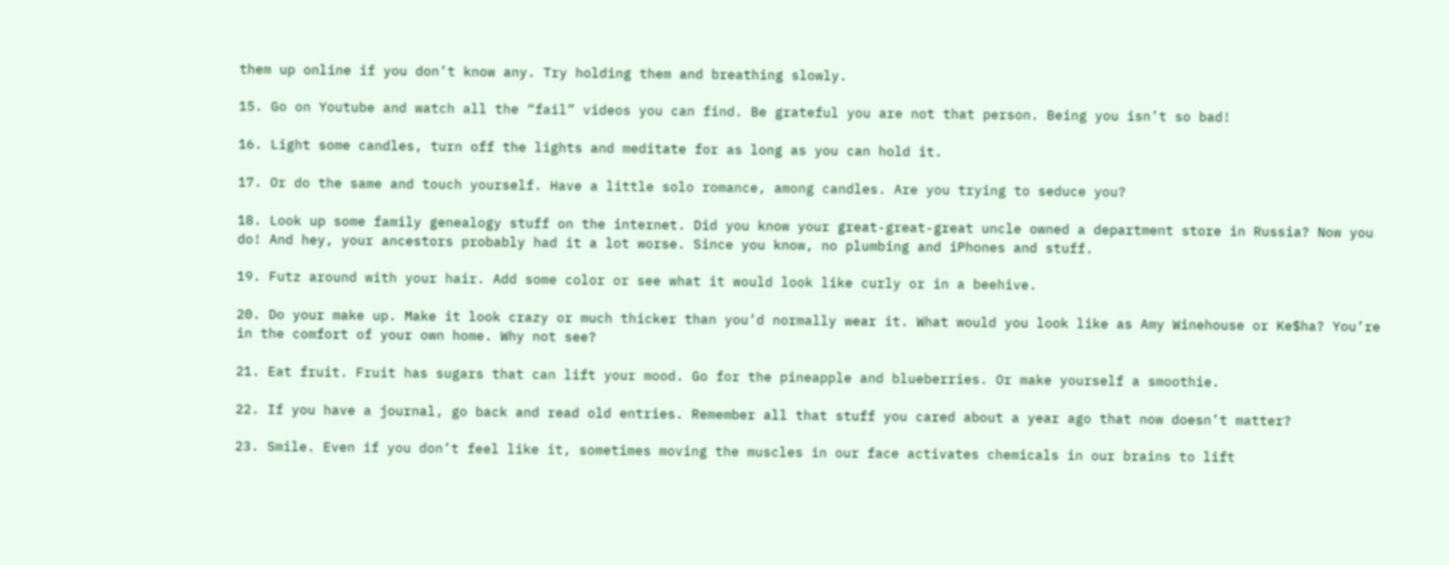them up online if you don’t know any. Try holding them and breathing slowly.

15. Go on Youtube and watch all the “fail” videos you can find. Be grateful you are not that person. Being you isn’t so bad!

16. Light some candles, turn off the lights and meditate for as long as you can hold it.

17. Or do the same and touch yourself. Have a little solo romance, among candles. Are you trying to seduce you?

18. Look up some family genealogy stuff on the internet. Did you know your great-great-great uncle owned a department store in Russia? Now you do! And hey, your ancestors probably had it a lot worse. Since you know, no plumbing and iPhones and stuff.

19. Futz around with your hair. Add some color or see what it would look like curly or in a beehive.

20. Do your make up. Make it look crazy or much thicker than you’d normally wear it. What would you look like as Amy Winehouse or Ke$ha? You’re in the comfort of your own home. Why not see?

21. Eat fruit. Fruit has sugars that can lift your mood. Go for the pineapple and blueberries. Or make yourself a smoothie.

22. If you have a journal, go back and read old entries. Remember all that stuff you cared about a year ago that now doesn’t matter?

23. Smile. Even if you don’t feel like it, sometimes moving the muscles in our face activates chemicals in our brains to lift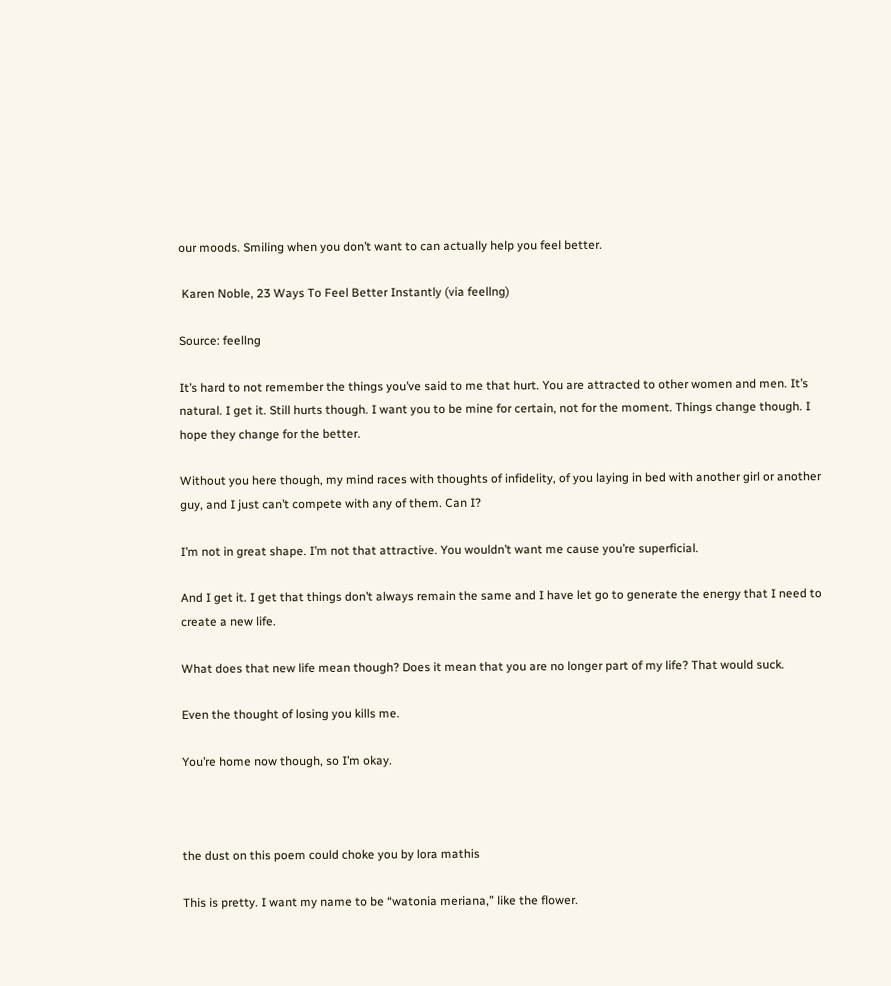our moods. Smiling when you don’t want to can actually help you feel better.

 Karen Noble, 23 Ways To Feel Better Instantly (via feellng)

Source: feellng

It’s hard to not remember the things you’ve said to me that hurt. You are attracted to other women and men. It’s natural. I get it. Still hurts though. I want you to be mine for certain, not for the moment. Things change though. I hope they change for the better.

Without you here though, my mind races with thoughts of infidelity, of you laying in bed with another girl or another guy, and I just can’t compete with any of them. Can I?

I’m not in great shape. I’m not that attractive. You wouldn’t want me cause you’re superficial.

And I get it. I get that things don’t always remain the same and I have let go to generate the energy that I need to create a new life.

What does that new life mean though? Does it mean that you are no longer part of my life? That would suck.

Even the thought of losing you kills me.

You’re home now though, so I’m okay.



the dust on this poem could choke you by lora mathis

This is pretty. I want my name to be “watonia meriana,” like the flower.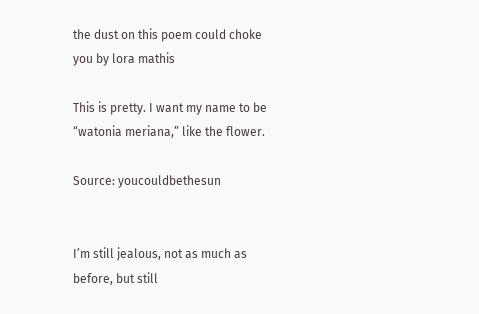the dust on this poem could choke you by lora mathis

This is pretty. I want my name to be “watonia meriana,” like the flower.

Source: youcouldbethesun


I’m still jealous, not as much as before, but still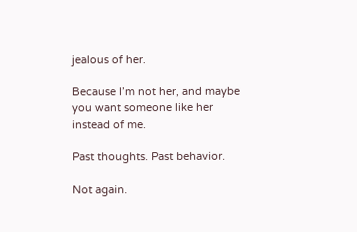jealous of her.

Because I’m not her, and maybe you want someone like her instead of me.

Past thoughts. Past behavior.

Not again.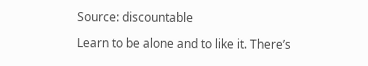Source: discountable

Learn to be alone and to like it. There’s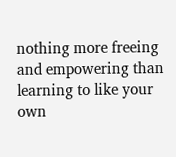nothing more freeing and empowering than learning to like your own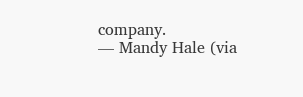company.
— Mandy Hale (via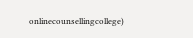onlinecounsellingcollege)